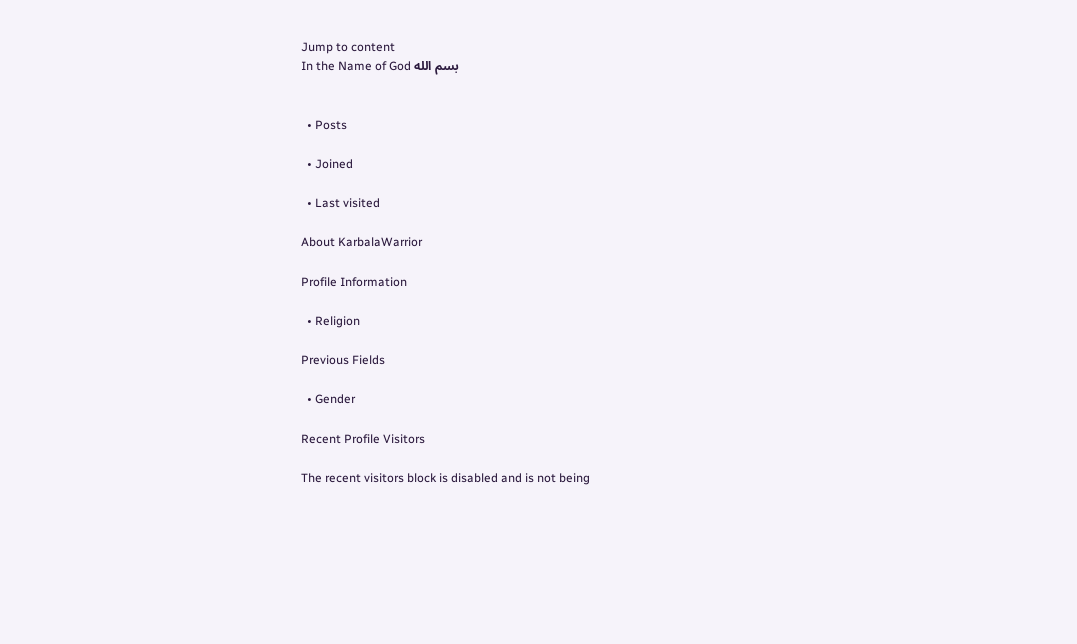Jump to content
In the Name of God بسم الله


  • Posts

  • Joined

  • Last visited

About KarbalaWarrior

Profile Information

  • Religion

Previous Fields

  • Gender

Recent Profile Visitors

The recent visitors block is disabled and is not being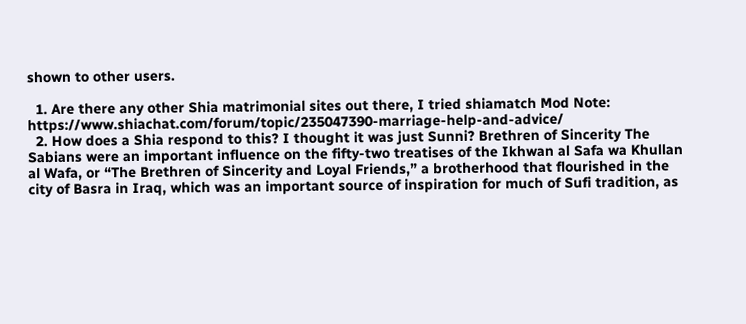shown to other users.

  1. Are there any other Shia matrimonial sites out there, I tried shiamatch Mod Note: https://www.shiachat.com/forum/topic/235047390-marriage-help-and-advice/
  2. How does a Shia respond to this? I thought it was just Sunni? Brethren of Sincerity The Sabians were an important influence on the fifty-two treatises of the Ikhwan al Safa wa Khullan al Wafa, or “The Brethren of Sincerity and Loyal Friends,” a brotherhood that flourished in the city of Basra in Iraq, which was an important source of inspiration for much of Sufi tradition, as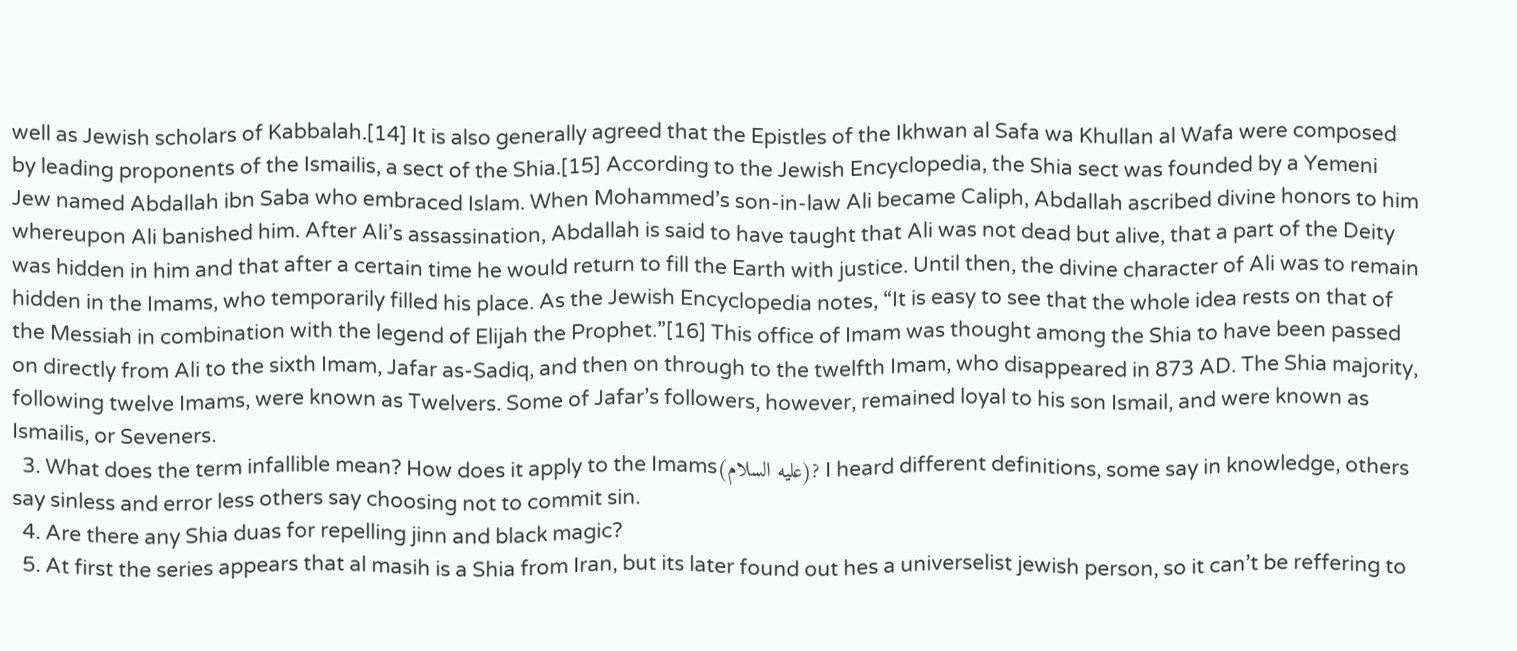well as Jewish scholars of Kabbalah.[14] It is also generally agreed that the Epistles of the Ikhwan al Safa wa Khullan al Wafa were composed by leading proponents of the Ismailis, a sect of the Shia.[15] According to the Jewish Encyclopedia, the Shia sect was founded by a Yemeni Jew named Abdallah ibn Saba who embraced Islam. When Mohammed’s son-in-law Ali became Caliph, Abdallah ascribed divine honors to him whereupon Ali banished him. After Ali’s assassination, Abdallah is said to have taught that Ali was not dead but alive, that a part of the Deity was hidden in him and that after a certain time he would return to fill the Earth with justice. Until then, the divine character of Ali was to remain hidden in the Imams, who temporarily filled his place. As the Jewish Encyclopedia notes, “It is easy to see that the whole idea rests on that of the Messiah in combination with the legend of Elijah the Prophet.”[16] This office of Imam was thought among the Shia to have been passed on directly from Ali to the sixth Imam, Jafar as-Sadiq, and then on through to the twelfth Imam, who disappeared in 873 AD. The Shia majority, following twelve Imams, were known as Twelvers. Some of Jafar’s followers, however, remained loyal to his son Ismail, and were known as Ismailis, or Seveners.
  3. What does the term infallible mean? How does it apply to the Imams(عليه السلام)? I heard different definitions, some say in knowledge, others say sinless and error less others say choosing not to commit sin.
  4. Are there any Shia duas for repelling jinn and black magic?
  5. At first the series appears that al masih is a Shia from Iran, but its later found out hes a universelist jewish person, so it can’t be reffering to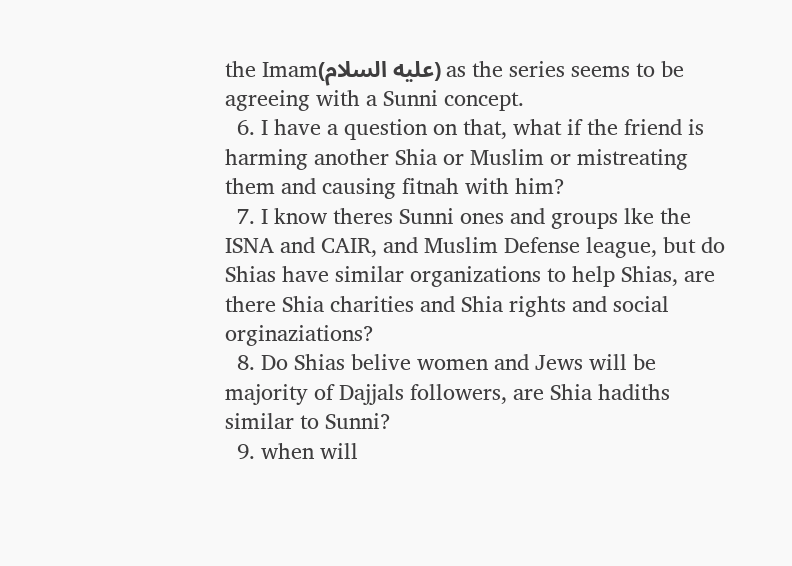the Imam(عليه السلام) as the series seems to be agreeing with a Sunni concept.
  6. I have a question on that, what if the friend is harming another Shia or Muslim or mistreating them and causing fitnah with him?
  7. I know theres Sunni ones and groups lke the ISNA and CAIR, and Muslim Defense league, but do Shias have similar organizations to help Shias, are there Shia charities and Shia rights and social orginaziations?
  8. Do Shias belive women and Jews will be majority of Dajjals followers, are Shia hadiths similar to Sunni?
  9. when will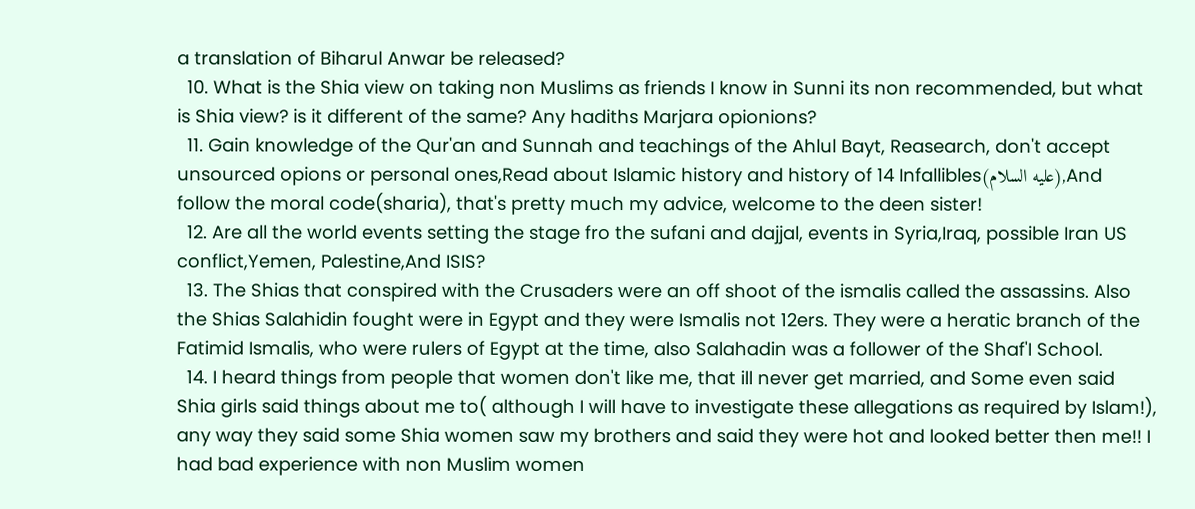a translation of Biharul Anwar be released?
  10. What is the Shia view on taking non Muslims as friends I know in Sunni its non recommended, but what is Shia view? is it different of the same? Any hadiths Marjara opionions?
  11. Gain knowledge of the Qur'an and Sunnah and teachings of the Ahlul Bayt, Reasearch, don't accept unsourced opions or personal ones,Read about Islamic history and history of 14 Infallibles(عليه السلام),And follow the moral code(sharia), that's pretty much my advice, welcome to the deen sister!
  12. Are all the world events setting the stage fro the sufani and dajjal, events in Syria,Iraq, possible Iran US conflict,Yemen, Palestine,And ISIS?
  13. The Shias that conspired with the Crusaders were an off shoot of the ismalis called the assassins. Also the Shias Salahidin fought were in Egypt and they were Ismalis not 12ers. They were a heratic branch of the Fatimid Ismalis, who were rulers of Egypt at the time, also Salahadin was a follower of the Shaf'I School.
  14. I heard things from people that women don't like me, that ill never get married, and Some even said Shia girls said things about me to( although I will have to investigate these allegations as required by Islam!), any way they said some Shia women saw my brothers and said they were hot and looked better then me!! I had bad experience with non Muslim women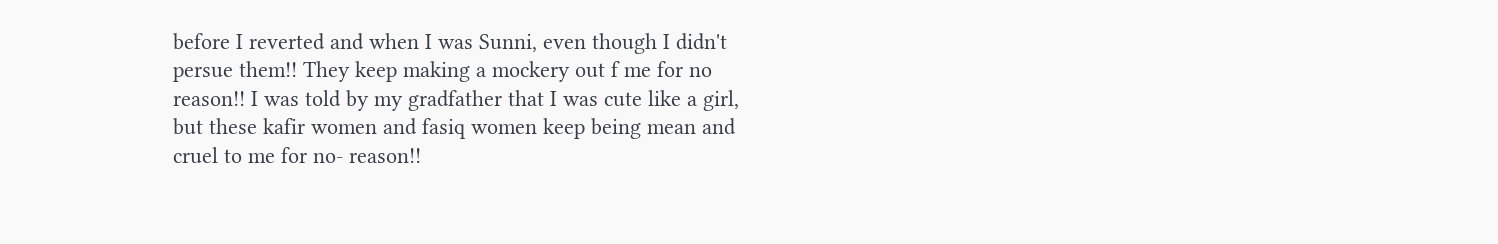before I reverted and when I was Sunni, even though I didn't persue them!! They keep making a mockery out f me for no reason!! I was told by my gradfather that I was cute like a girl, but these kafir women and fasiq women keep being mean and cruel to me for no- reason!!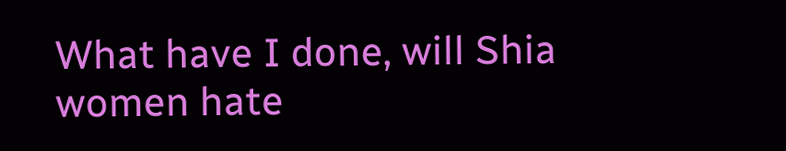What have I done, will Shia women hate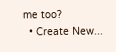me too?
  • Create New...